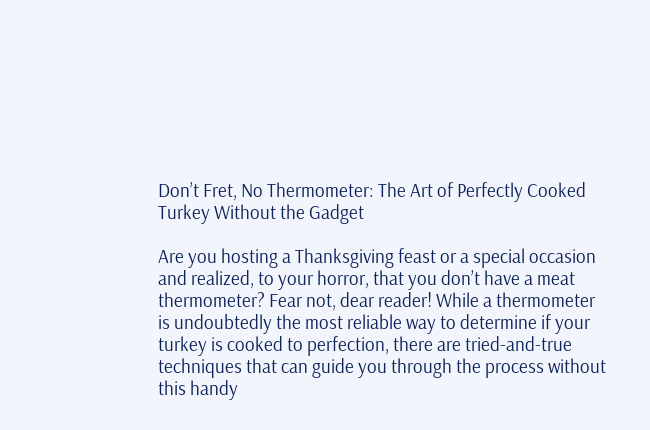Don’t Fret, No Thermometer: The Art of Perfectly Cooked Turkey Without the Gadget

Are you hosting a Thanksgiving feast or a special occasion and realized, to your horror, that you don’t have a meat thermometer? Fear not, dear reader! While a thermometer is undoubtedly the most reliable way to determine if your turkey is cooked to perfection, there are tried-and-true techniques that can guide you through the process without this handy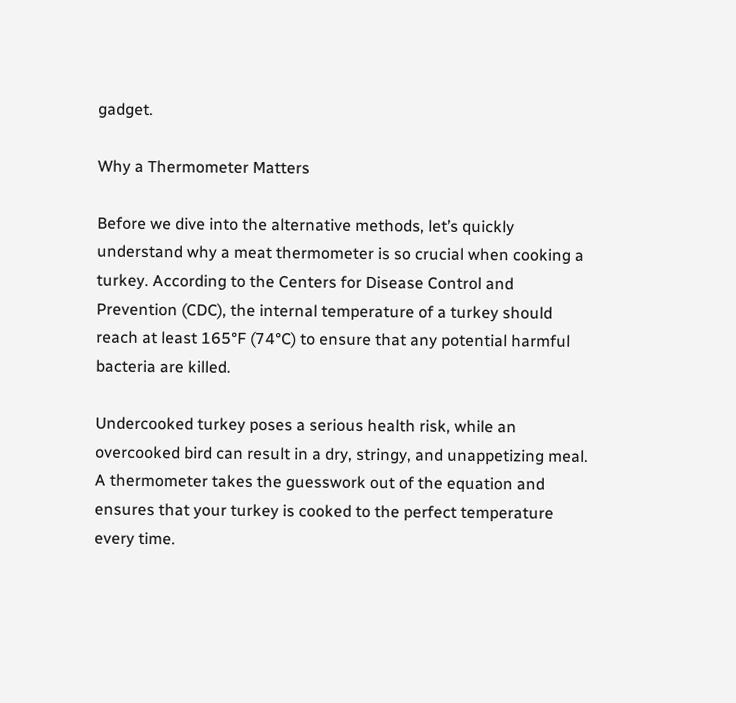gadget.

Why a Thermometer Matters

Before we dive into the alternative methods, let’s quickly understand why a meat thermometer is so crucial when cooking a turkey. According to the Centers for Disease Control and Prevention (CDC), the internal temperature of a turkey should reach at least 165°F (74°C) to ensure that any potential harmful bacteria are killed.

Undercooked turkey poses a serious health risk, while an overcooked bird can result in a dry, stringy, and unappetizing meal. A thermometer takes the guesswork out of the equation and ensures that your turkey is cooked to the perfect temperature every time.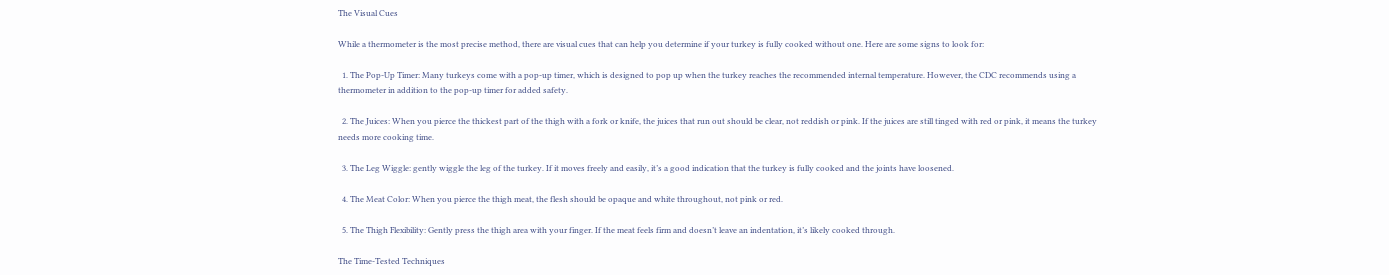The Visual Cues

While a thermometer is the most precise method, there are visual cues that can help you determine if your turkey is fully cooked without one. Here are some signs to look for:

  1. The Pop-Up Timer: Many turkeys come with a pop-up timer, which is designed to pop up when the turkey reaches the recommended internal temperature. However, the CDC recommends using a thermometer in addition to the pop-up timer for added safety.

  2. The Juices: When you pierce the thickest part of the thigh with a fork or knife, the juices that run out should be clear, not reddish or pink. If the juices are still tinged with red or pink, it means the turkey needs more cooking time.

  3. The Leg Wiggle: gently wiggle the leg of the turkey. If it moves freely and easily, it’s a good indication that the turkey is fully cooked and the joints have loosened.

  4. The Meat Color: When you pierce the thigh meat, the flesh should be opaque and white throughout, not pink or red.

  5. The Thigh Flexibility: Gently press the thigh area with your finger. If the meat feels firm and doesn’t leave an indentation, it’s likely cooked through.

The Time-Tested Techniques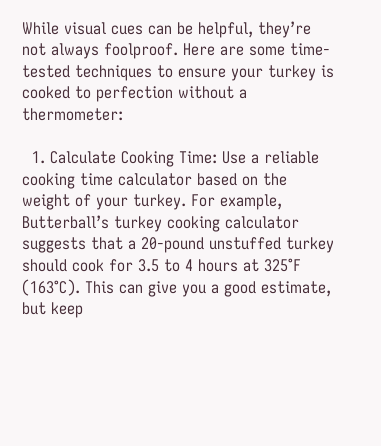While visual cues can be helpful, they’re not always foolproof. Here are some time-tested techniques to ensure your turkey is cooked to perfection without a thermometer:

  1. Calculate Cooking Time: Use a reliable cooking time calculator based on the weight of your turkey. For example, Butterball’s turkey cooking calculator suggests that a 20-pound unstuffed turkey should cook for 3.5 to 4 hours at 325°F (163°C). This can give you a good estimate, but keep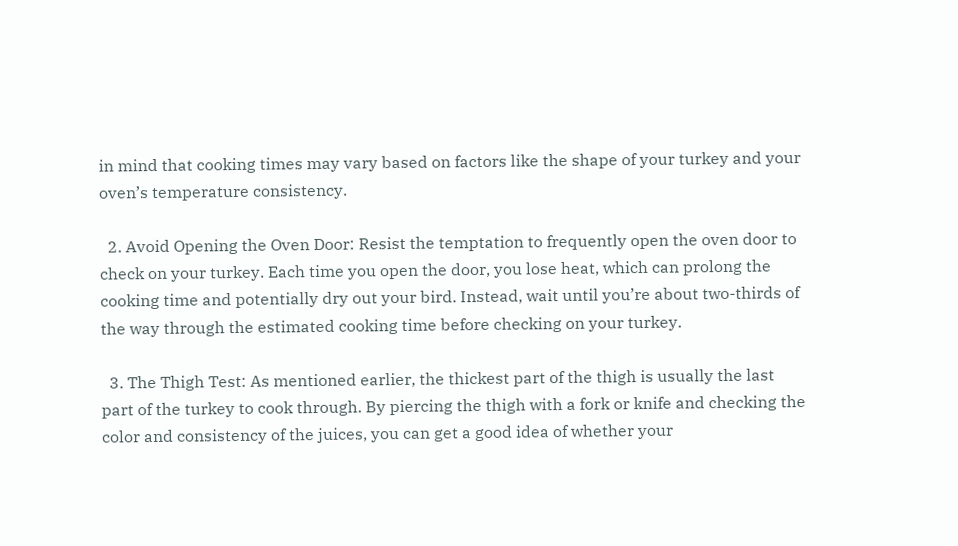in mind that cooking times may vary based on factors like the shape of your turkey and your oven’s temperature consistency.

  2. Avoid Opening the Oven Door: Resist the temptation to frequently open the oven door to check on your turkey. Each time you open the door, you lose heat, which can prolong the cooking time and potentially dry out your bird. Instead, wait until you’re about two-thirds of the way through the estimated cooking time before checking on your turkey.

  3. The Thigh Test: As mentioned earlier, the thickest part of the thigh is usually the last part of the turkey to cook through. By piercing the thigh with a fork or knife and checking the color and consistency of the juices, you can get a good idea of whether your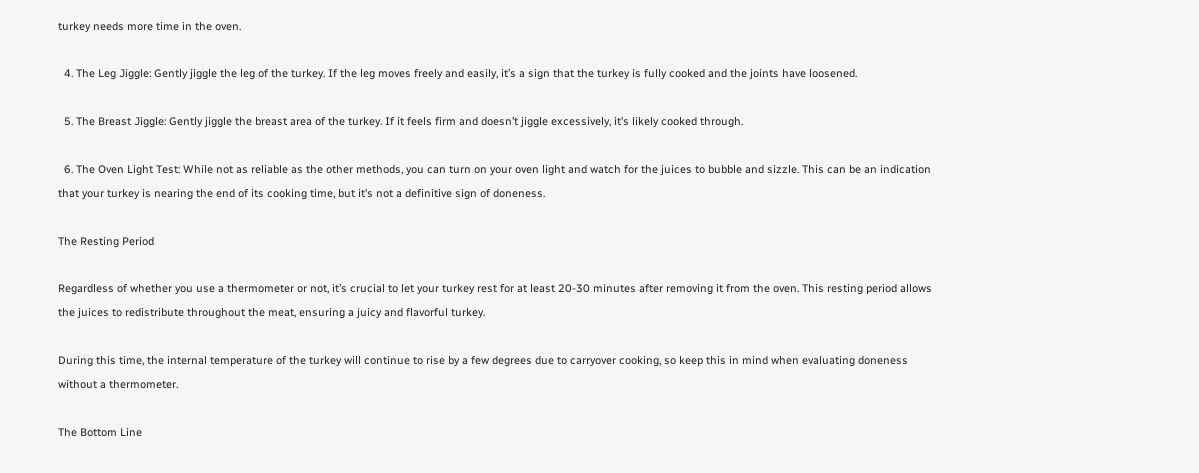turkey needs more time in the oven.

  4. The Leg Jiggle: Gently jiggle the leg of the turkey. If the leg moves freely and easily, it’s a sign that the turkey is fully cooked and the joints have loosened.

  5. The Breast Jiggle: Gently jiggle the breast area of the turkey. If it feels firm and doesn’t jiggle excessively, it’s likely cooked through.

  6. The Oven Light Test: While not as reliable as the other methods, you can turn on your oven light and watch for the juices to bubble and sizzle. This can be an indication that your turkey is nearing the end of its cooking time, but it’s not a definitive sign of doneness.

The Resting Period

Regardless of whether you use a thermometer or not, it’s crucial to let your turkey rest for at least 20-30 minutes after removing it from the oven. This resting period allows the juices to redistribute throughout the meat, ensuring a juicy and flavorful turkey.

During this time, the internal temperature of the turkey will continue to rise by a few degrees due to carryover cooking, so keep this in mind when evaluating doneness without a thermometer.

The Bottom Line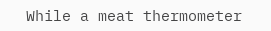While a meat thermometer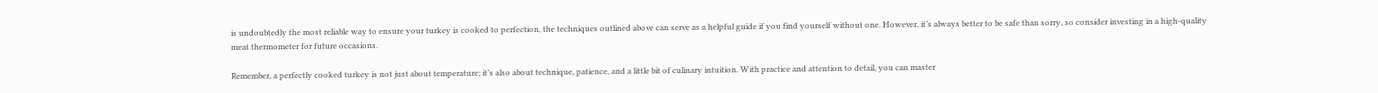is undoubtedly the most reliable way to ensure your turkey is cooked to perfection, the techniques outlined above can serve as a helpful guide if you find yourself without one. However, it’s always better to be safe than sorry, so consider investing in a high-quality meat thermometer for future occasions.

Remember, a perfectly cooked turkey is not just about temperature; it’s also about technique, patience, and a little bit of culinary intuition. With practice and attention to detail, you can master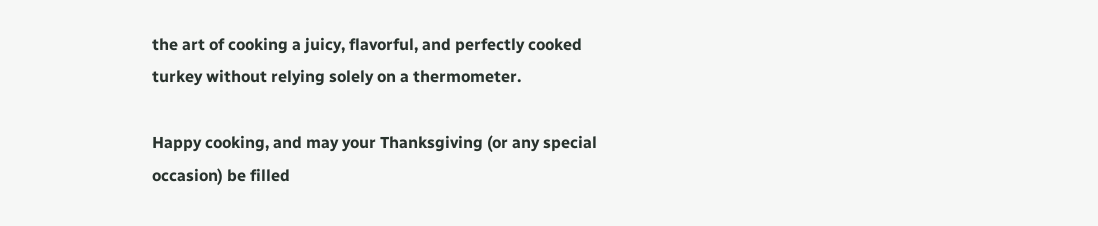the art of cooking a juicy, flavorful, and perfectly cooked turkey without relying solely on a thermometer.

Happy cooking, and may your Thanksgiving (or any special occasion) be filled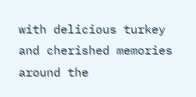with delicious turkey and cherished memories around the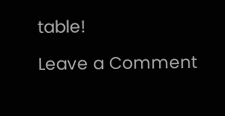table!

Leave a Comment